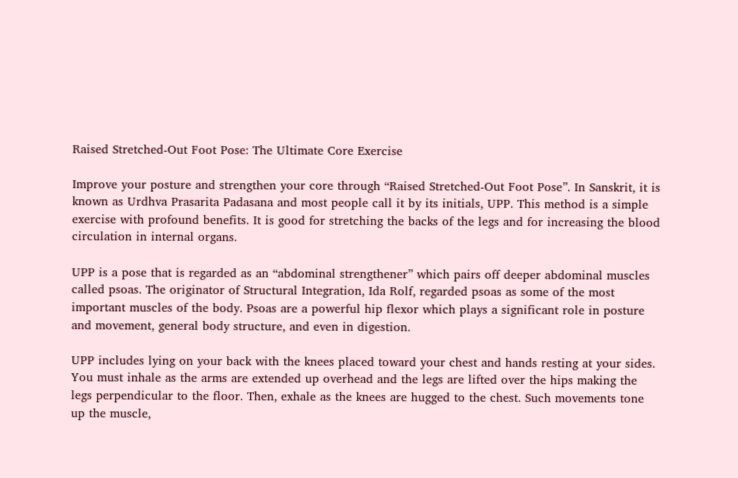Raised Stretched-Out Foot Pose: The Ultimate Core Exercise

Improve your posture and strengthen your core through “Raised Stretched-Out Foot Pose”. In Sanskrit, it is known as Urdhva Prasarita Padasana and most people call it by its initials, UPP. This method is a simple exercise with profound benefits. It is good for stretching the backs of the legs and for increasing the blood circulation in internal organs.

UPP is a pose that is regarded as an “abdominal strengthener” which pairs off deeper abdominal muscles called psoas. The originator of Structural Integration, Ida Rolf, regarded psoas as some of the most important muscles of the body. Psoas are a powerful hip flexor which plays a significant role in posture and movement, general body structure, and even in digestion.

UPP includes lying on your back with the knees placed toward your chest and hands resting at your sides. You must inhale as the arms are extended up overhead and the legs are lifted over the hips making the legs perpendicular to the floor. Then, exhale as the knees are hugged to the chest. Such movements tone up the muscle,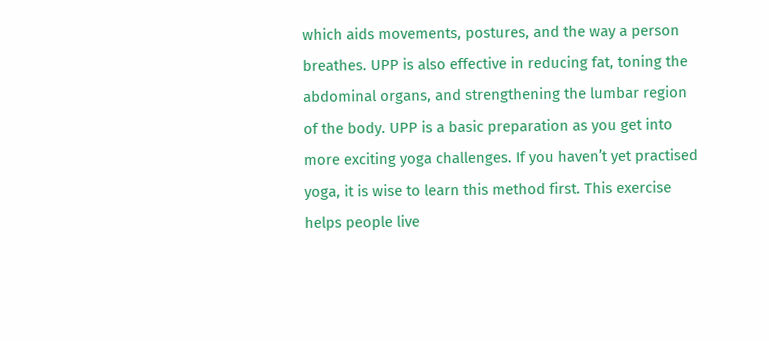which aids movements, postures, and the way a person breathes. UPP is also effective in reducing fat, toning the abdominal organs, and strengthening the lumbar region of the body. UPP is a basic preparation as you get into more exciting yoga challenges. If you haven’t yet practised yoga, it is wise to learn this method first. This exercise helps people live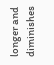longer and diminishes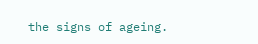the signs of ageing.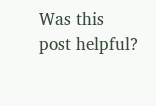Was this post helpful?